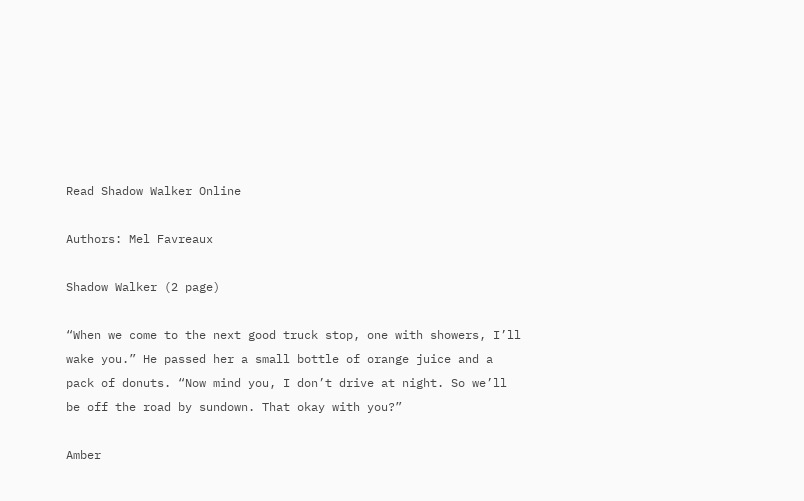Read Shadow Walker Online

Authors: Mel Favreaux

Shadow Walker (2 page)

“When we come to the next good truck stop, one with showers, I’ll wake you.” He passed her a small bottle of orange juice and a pack of donuts. “Now mind you, I don’t drive at night. So we’ll be off the road by sundown. That okay with you?”

Amber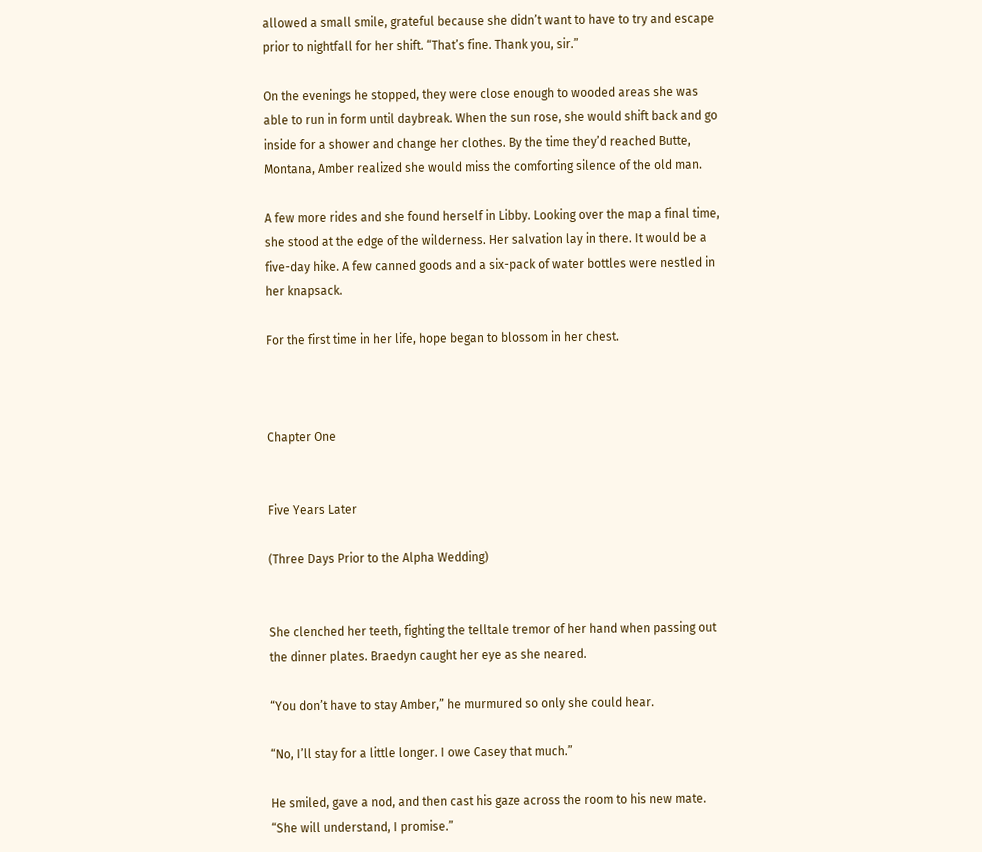allowed a small smile, grateful because she didn’t want to have to try and escape prior to nightfall for her shift. “That’s fine. Thank you, sir.”

On the evenings he stopped, they were close enough to wooded areas she was able to run in form until daybreak. When the sun rose, she would shift back and go inside for a shower and change her clothes. By the time they’d reached Butte, Montana, Amber realized she would miss the comforting silence of the old man.

A few more rides and she found herself in Libby. Looking over the map a final time, she stood at the edge of the wilderness. Her salvation lay in there. It would be a five-day hike. A few canned goods and a six-pack of water bottles were nestled in her knapsack.

For the first time in her life, hope began to blossom in her chest.



Chapter One


Five Years Later

(Three Days Prior to the Alpha Wedding)


She clenched her teeth, fighting the telltale tremor of her hand when passing out the dinner plates. Braedyn caught her eye as she neared.

“You don’t have to stay Amber,” he murmured so only she could hear.

“No, I’ll stay for a little longer. I owe Casey that much.”

He smiled, gave a nod, and then cast his gaze across the room to his new mate. “She will understand, I promise.”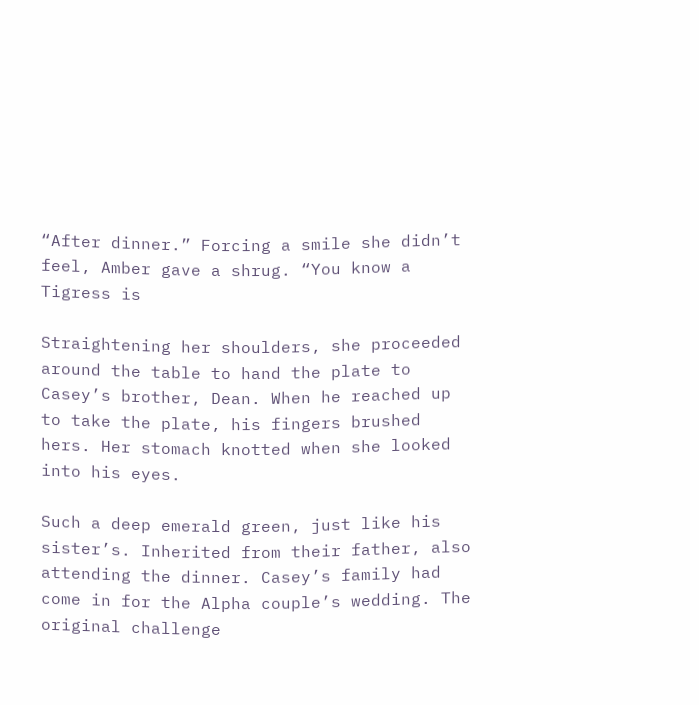“After dinner.” Forcing a smile she didn’t feel, Amber gave a shrug. “You know a Tigress is

Straightening her shoulders, she proceeded around the table to hand the plate to Casey’s brother, Dean. When he reached up to take the plate, his fingers brushed hers. Her stomach knotted when she looked into his eyes.

Such a deep emerald green, just like his sister’s. Inherited from their father, also attending the dinner. Casey’s family had come in for the Alpha couple’s wedding. The original challenge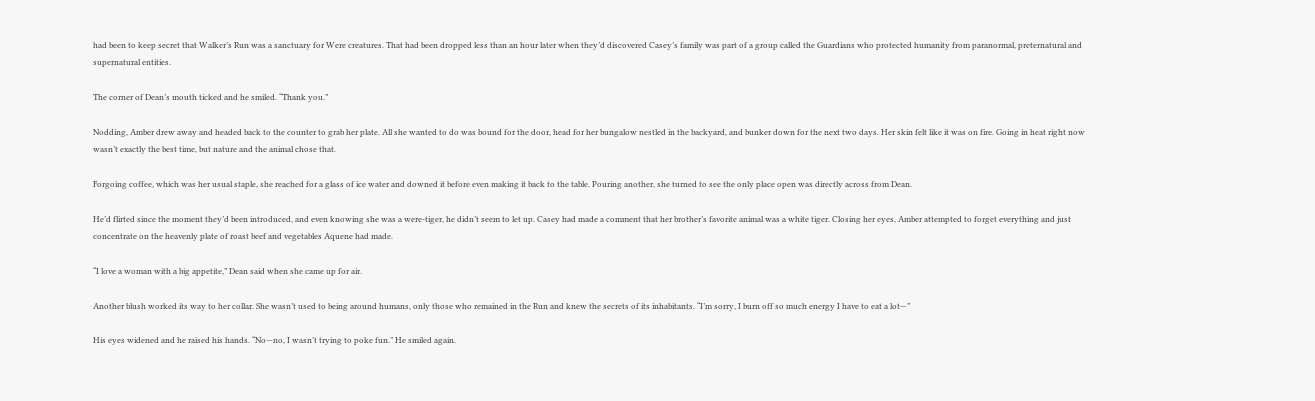had been to keep secret that Walker’s Run was a sanctuary for Were creatures. That had been dropped less than an hour later when they’d discovered Casey’s family was part of a group called the Guardians who protected humanity from paranormal, preternatural and supernatural entities.

The corner of Dean’s mouth ticked and he smiled. “Thank you.”

Nodding, Amber drew away and headed back to the counter to grab her plate. All she wanted to do was bound for the door, head for her bungalow nestled in the backyard, and bunker down for the next two days. Her skin felt like it was on fire. Going in heat right now wasn’t exactly the best time, but nature and the animal chose that.

Forgoing coffee, which was her usual staple, she reached for a glass of ice water and downed it before even making it back to the table. Pouring another, she turned to see the only place open was directly across from Dean.

He’d flirted since the moment they’d been introduced, and even knowing she was a were-tiger, he didn’t seem to let up. Casey had made a comment that her brother’s favorite animal was a white tiger. Closing her eyes, Amber attempted to forget everything and just concentrate on the heavenly plate of roast beef and vegetables Aquene had made.

“I love a woman with a big appetite,” Dean said when she came up for air.

Another blush worked its way to her collar. She wasn’t used to being around humans, only those who remained in the Run and knew the secrets of its inhabitants. “I’m sorry, I burn off so much energy I have to eat a lot—”

His eyes widened and he raised his hands. “No—no, I wasn’t trying to poke fun.” He smiled again.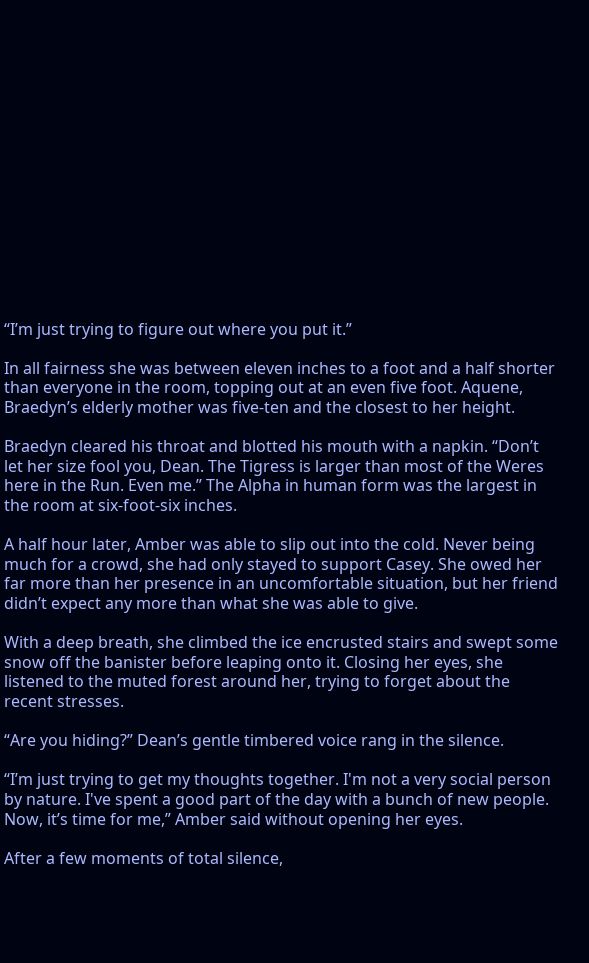“I’m just trying to figure out where you put it.”

In all fairness she was between eleven inches to a foot and a half shorter than everyone in the room, topping out at an even five foot. Aquene, Braedyn’s elderly mother was five-ten and the closest to her height.

Braedyn cleared his throat and blotted his mouth with a napkin. “Don’t let her size fool you, Dean. The Tigress is larger than most of the Weres here in the Run. Even me.” The Alpha in human form was the largest in the room at six-foot-six inches.

A half hour later, Amber was able to slip out into the cold. Never being much for a crowd, she had only stayed to support Casey. She owed her far more than her presence in an uncomfortable situation, but her friend didn’t expect any more than what she was able to give.

With a deep breath, she climbed the ice encrusted stairs and swept some snow off the banister before leaping onto it. Closing her eyes, she listened to the muted forest around her, trying to forget about the recent stresses.

“Are you hiding?” Dean’s gentle timbered voice rang in the silence.

“I’m just trying to get my thoughts together. I'm not a very social person by nature. I've spent a good part of the day with a bunch of new people. Now, it’s time for me,” Amber said without opening her eyes.

After a few moments of total silence,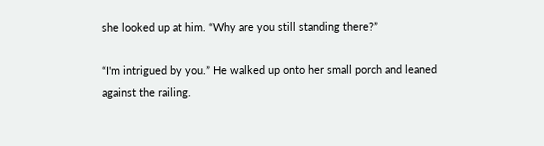she looked up at him. “Why are you still standing there?”

“I'm intrigued by you.” He walked up onto her small porch and leaned against the railing.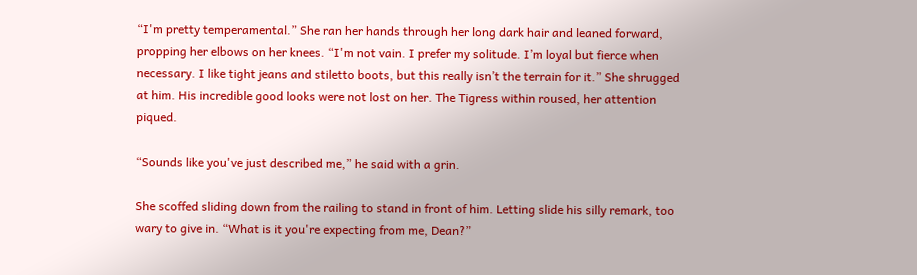“I'm pretty temperamental.” She ran her hands through her long dark hair and leaned forward, propping her elbows on her knees. “I'm not vain. I prefer my solitude. I’m loyal but fierce when necessary. I like tight jeans and stiletto boots, but this really isn’t the terrain for it.” She shrugged at him. His incredible good looks were not lost on her. The Tigress within roused, her attention piqued.

“Sounds like you've just described me,” he said with a grin.

She scoffed sliding down from the railing to stand in front of him. Letting slide his silly remark, too wary to give in. “What is it you're expecting from me, Dean?”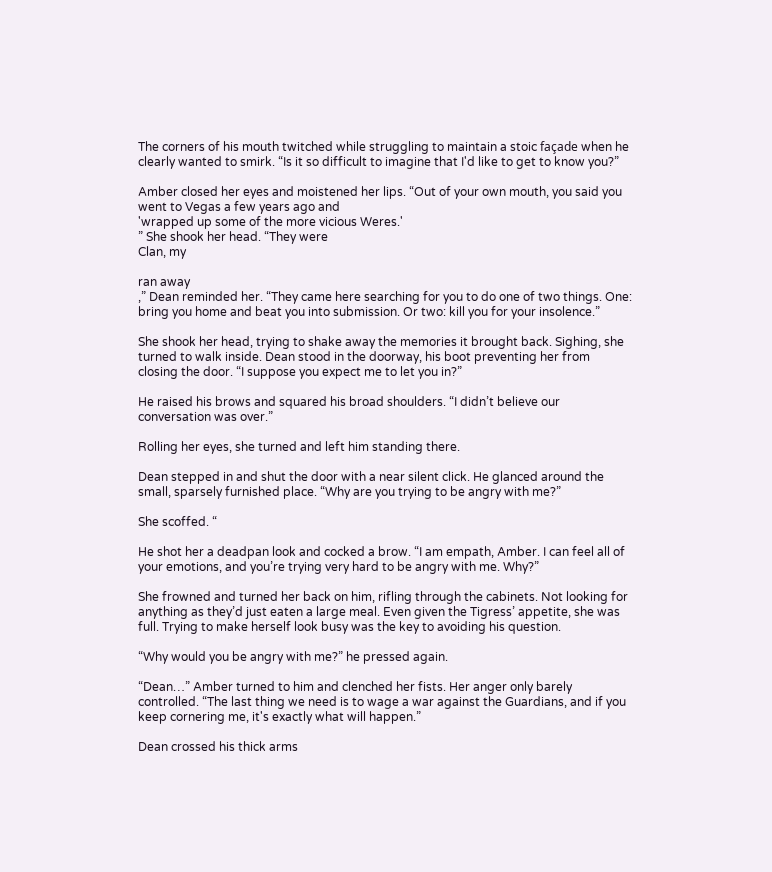The corners of his mouth twitched while struggling to maintain a stoic façade when he clearly wanted to smirk. “Is it so difficult to imagine that I'd like to get to know you?”

Amber closed her eyes and moistened her lips. “Out of your own mouth, you said you went to Vegas a few years ago and
'wrapped up some of the more vicious Weres.'
” She shook her head. “They were
Clan, my

ran away
,” Dean reminded her. “They came here searching for you to do one of two things. One: bring you home and beat you into submission. Or two: kill you for your insolence.”

She shook her head, trying to shake away the memories it brought back. Sighing, she turned to walk inside. Dean stood in the doorway, his boot preventing her from closing the door. “I suppose you expect me to let you in?”

He raised his brows and squared his broad shoulders. “I didn’t believe our conversation was over.”

Rolling her eyes, she turned and left him standing there.

Dean stepped in and shut the door with a near silent click. He glanced around the small, sparsely furnished place. “Why are you trying to be angry with me?”

She scoffed. “

He shot her a deadpan look and cocked a brow. “I am empath, Amber. I can feel all of your emotions, and you’re trying very hard to be angry with me. Why?”

She frowned and turned her back on him, rifling through the cabinets. Not looking for anything as they’d just eaten a large meal. Even given the Tigress’ appetite, she was full. Trying to make herself look busy was the key to avoiding his question.

“Why would you be angry with me?” he pressed again.

“Dean…” Amber turned to him and clenched her fists. Her anger only barely controlled. “The last thing we need is to wage a war against the Guardians, and if you keep cornering me, it's exactly what will happen.”

Dean crossed his thick arms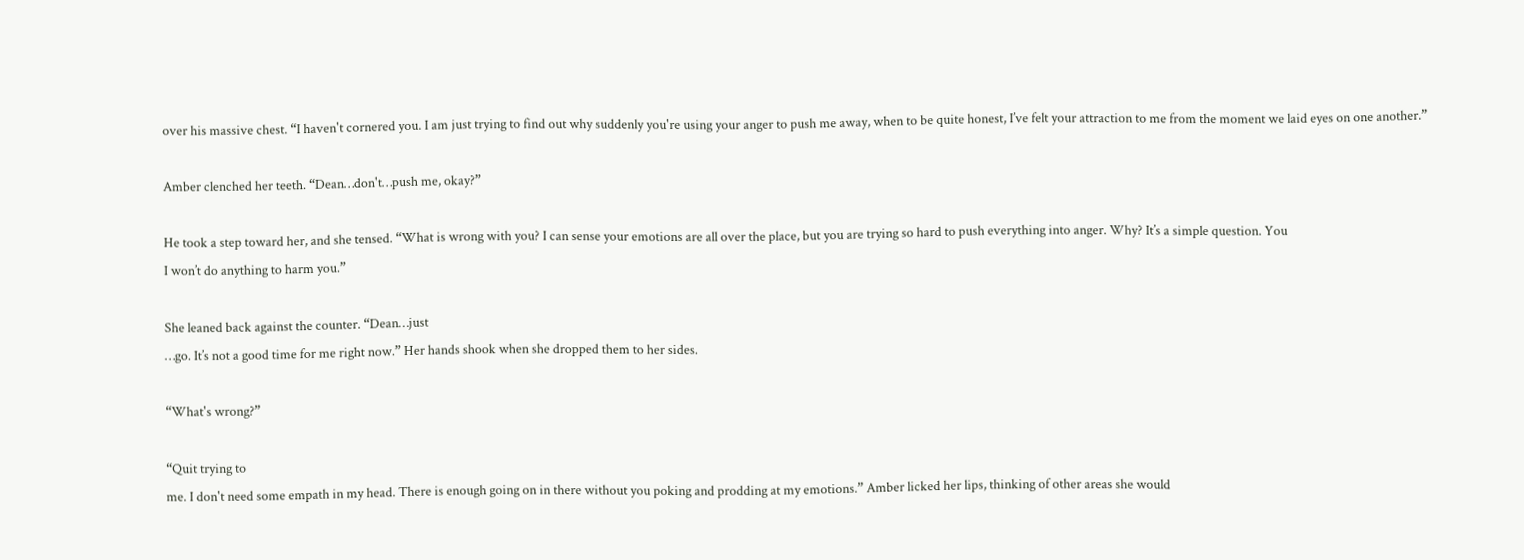over his massive chest. “I haven't cornered you. I am just trying to find out why suddenly you're using your anger to push me away, when to be quite honest, I’ve felt your attraction to me from the moment we laid eyes on one another.”

Amber clenched her teeth. “Dean…don't…push me, okay?”

He took a step toward her, and she tensed. “What is wrong with you? I can sense your emotions are all over the place, but you are trying so hard to push everything into anger. Why? It’s a simple question. You
I won’t do anything to harm you.”

She leaned back against the counter. “Dean…just
…go. It’s not a good time for me right now.” Her hands shook when she dropped them to her sides.

“What's wrong?”

“Quit trying to
me. I don't need some empath in my head. There is enough going on in there without you poking and prodding at my emotions.” Amber licked her lips, thinking of other areas she would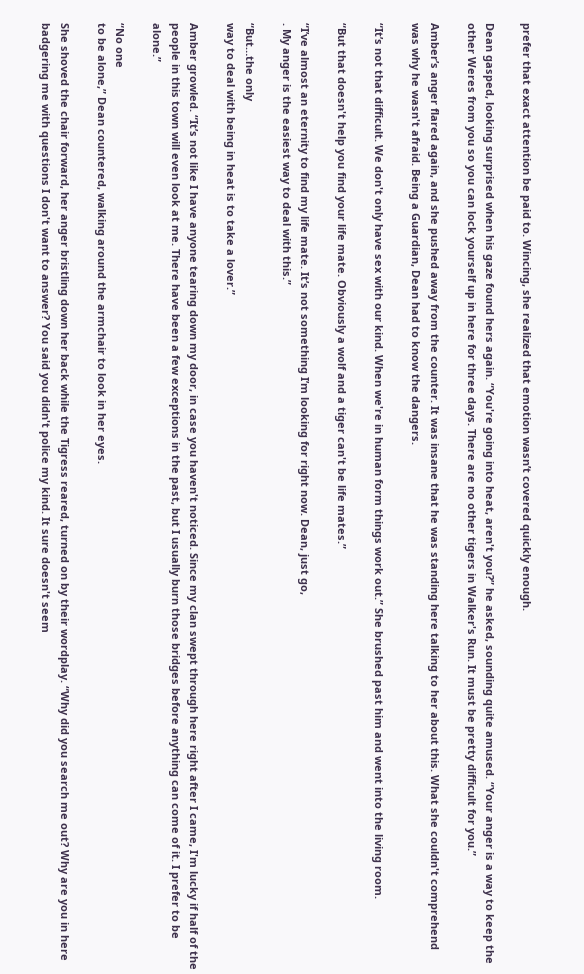prefer that exact attention be paid to. Wincing, she realized that emotion wasn’t covered quickly enough.

Dean gasped, looking surprised when his gaze found hers again. “You're going into heat, aren't you?” he asked, sounding quite amused. “Your anger is a way to keep the other Weres from you so you can lock yourself up in here for three days. There are no other tigers in Walker's Run. It must be pretty difficult for you.”

Amber’s anger flared again, and she pushed away from the counter. It was insane that he was standing here talking to her about this. What she couldn't comprehend was why he wasn't afraid. Being a Guardian, Dean had to know the dangers.

“It’s not that difficult. We don't only have sex with our kind. When we're in human form things work out.” She brushed past him and went into the living room.

“But that doesn't help you find your life mate. Obviously a wolf and a tiger can't be life mates.”

“I’ve almost an eternity to find my life mate. It’s not something I’m looking for right now. Dean, just go,
. My anger is the easiest way to deal with this.”

“But…the only
way to deal with being in heat is to take a lover.”

Amber growled. “It’s not like I have anyone tearing down my door, in case you haven't noticed. Since my clan swept through here right after I came, I'm lucky if half of the people in this town will even look at me. There have been a few exceptions in the past, but I usually burn those bridges before anything can come of it. I prefer to be alone.”

“No one
to be alone,” Dean countered, walking around the armchair to look in her eyes.

She shoved the chair forward, her anger bristling down her back while the Tigress reared, turned on by their wordplay. “Why did you search me out? Why are you in here badgering me with questions I don't want to answer? You said you didn't police my kind. It sure doesn't seem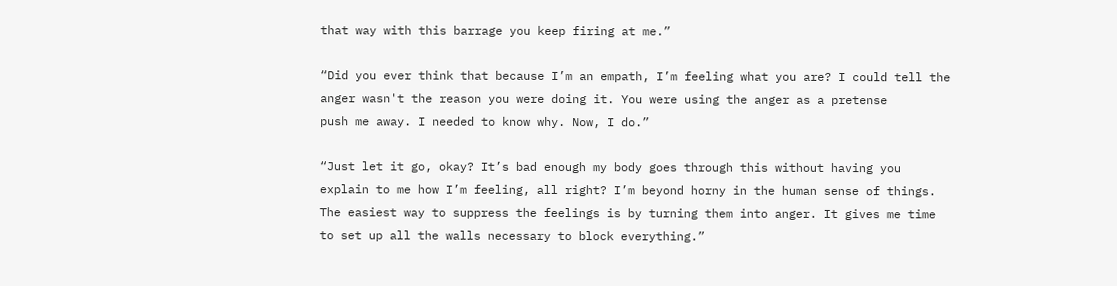that way with this barrage you keep firing at me.”

“Did you ever think that because I’m an empath, I’m feeling what you are? I could tell the anger wasn't the reason you were doing it. You were using the anger as a pretense
push me away. I needed to know why. Now, I do.”

“Just let it go, okay? It’s bad enough my body goes through this without having you explain to me how I’m feeling, all right? I’m beyond horny in the human sense of things. The easiest way to suppress the feelings is by turning them into anger. It gives me time to set up all the walls necessary to block everything.”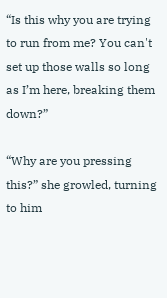“Is this why you are trying to run from me? You can't set up those walls so long as I’m here, breaking them down?”

“Why are you pressing this?” she growled, turning to him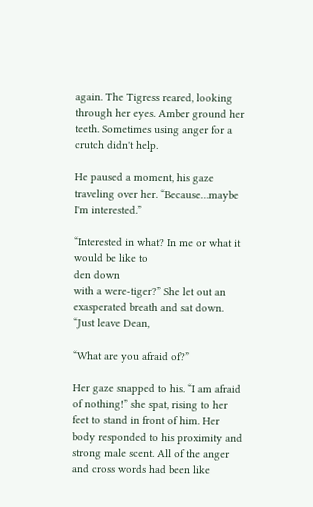again. The Tigress reared, looking through her eyes. Amber ground her teeth. Sometimes using anger for a crutch didn't help.

He paused a moment, his gaze traveling over her. “Because…maybe I'm interested.”

“Interested in what? In me or what it would be like to
den down
with a were-tiger?” She let out an exasperated breath and sat down. “Just leave Dean,

“What are you afraid of?”

Her gaze snapped to his. “I am afraid of nothing!” she spat, rising to her feet to stand in front of him. Her body responded to his proximity and strong male scent. All of the anger and cross words had been like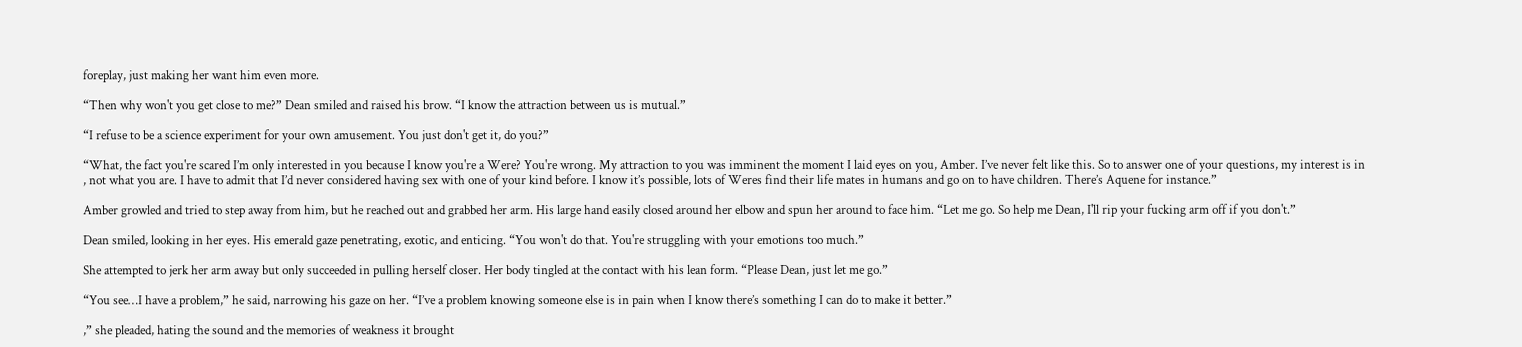foreplay, just making her want him even more.

“Then why won't you get close to me?” Dean smiled and raised his brow. “I know the attraction between us is mutual.”

“I refuse to be a science experiment for your own amusement. You just don't get it, do you?”

“What, the fact you're scared I’m only interested in you because I know you're a Were? You're wrong. My attraction to you was imminent the moment I laid eyes on you, Amber. I’ve never felt like this. So to answer one of your questions, my interest is in
, not what you are. I have to admit that I’d never considered having sex with one of your kind before. I know it’s possible, lots of Weres find their life mates in humans and go on to have children. There’s Aquene for instance.”

Amber growled and tried to step away from him, but he reached out and grabbed her arm. His large hand easily closed around her elbow and spun her around to face him. “Let me go. So help me Dean, I'll rip your fucking arm off if you don't.”

Dean smiled, looking in her eyes. His emerald gaze penetrating, exotic, and enticing. “You won't do that. You're struggling with your emotions too much.”

She attempted to jerk her arm away but only succeeded in pulling herself closer. Her body tingled at the contact with his lean form. “Please Dean, just let me go.”

“You see…I have a problem,” he said, narrowing his gaze on her. “I’ve a problem knowing someone else is in pain when I know there’s something I can do to make it better.”

,” she pleaded, hating the sound and the memories of weakness it brought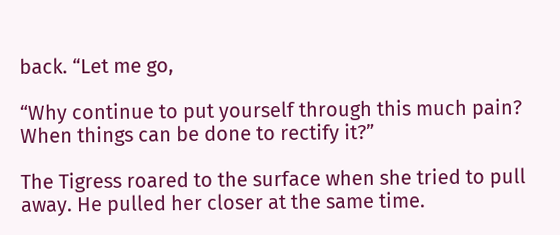back. “Let me go,

“Why continue to put yourself through this much pain? When things can be done to rectify it?”

The Tigress roared to the surface when she tried to pull away. He pulled her closer at the same time.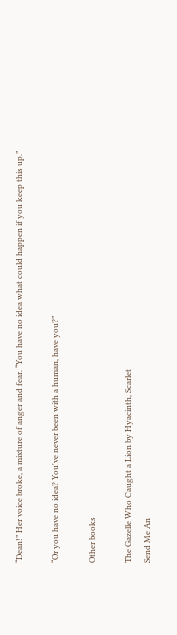“Dean!” Her voice broke, a mixture of anger and fear. “You have no idea what could happen if you keep this up.”

“Or you have no idea? You've never been with a human, have you?”

Other books

The Gazelle Who Caught a Lion by Hyacinth, Scarlet
Send Me An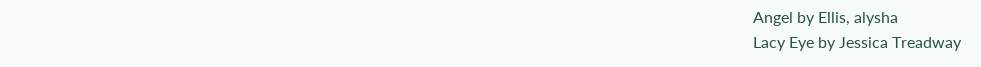Angel by Ellis, alysha
Lacy Eye by Jessica Treadway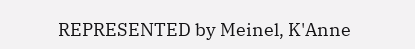REPRESENTED by Meinel, K'Anne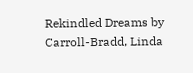Rekindled Dreams by Carroll-Bradd, Linda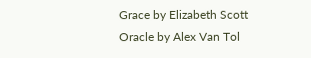Grace by Elizabeth Scott
Oracle by Alex Van Tol